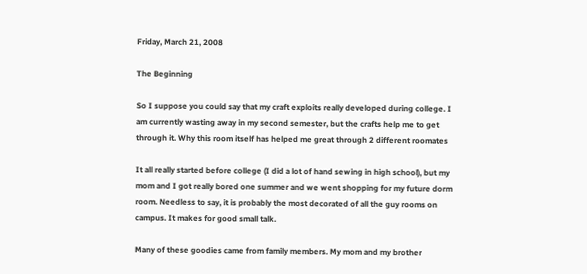Friday, March 21, 2008

The Beginning

So I suppose you could say that my craft exploits really developed during college. I am currently wasting away in my second semester, but the crafts help me to get through it. Why this room itself has helped me great through 2 different roomates

It all really started before college (I did a lot of hand sewing in high school), but my mom and I got really bored one summer and we went shopping for my future dorm room. Needless to say, it is probably the most decorated of all the guy rooms on campus. It makes for good small talk.

Many of these goodies came from family members. My mom and my brother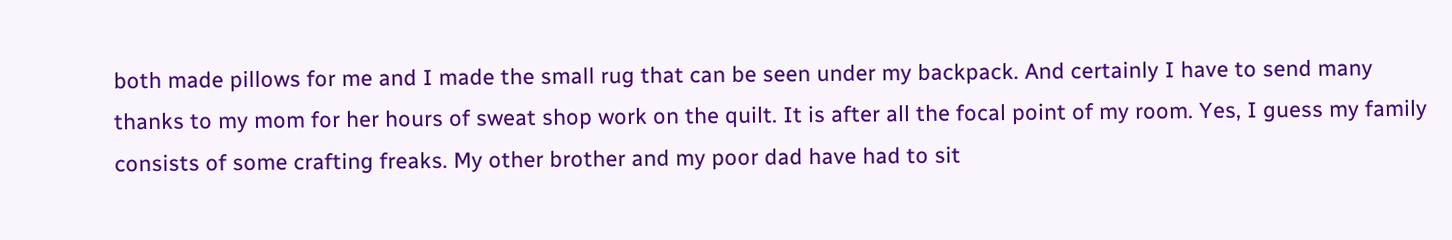both made pillows for me and I made the small rug that can be seen under my backpack. And certainly I have to send many thanks to my mom for her hours of sweat shop work on the quilt. It is after all the focal point of my room. Yes, I guess my family consists of some crafting freaks. My other brother and my poor dad have had to sit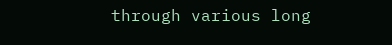through various long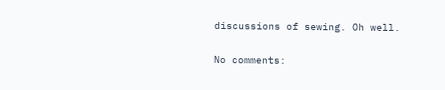discussions of sewing. Oh well.

No comments: